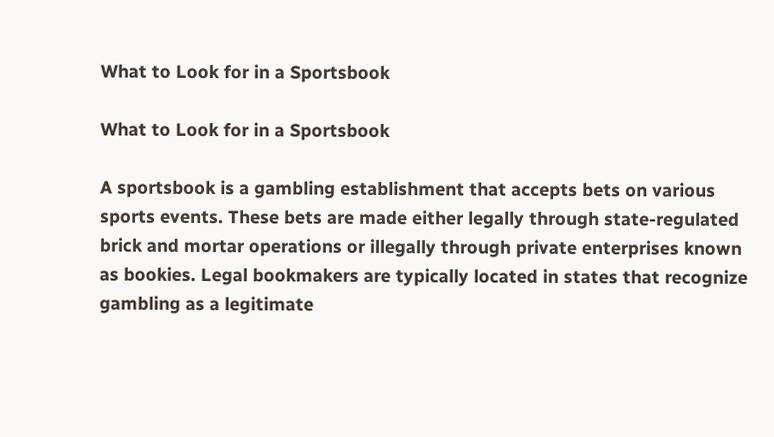What to Look for in a Sportsbook

What to Look for in a Sportsbook

A sportsbook is a gambling establishment that accepts bets on various sports events. These bets are made either legally through state-regulated brick and mortar operations or illegally through private enterprises known as bookies. Legal bookmakers are typically located in states that recognize gambling as a legitimate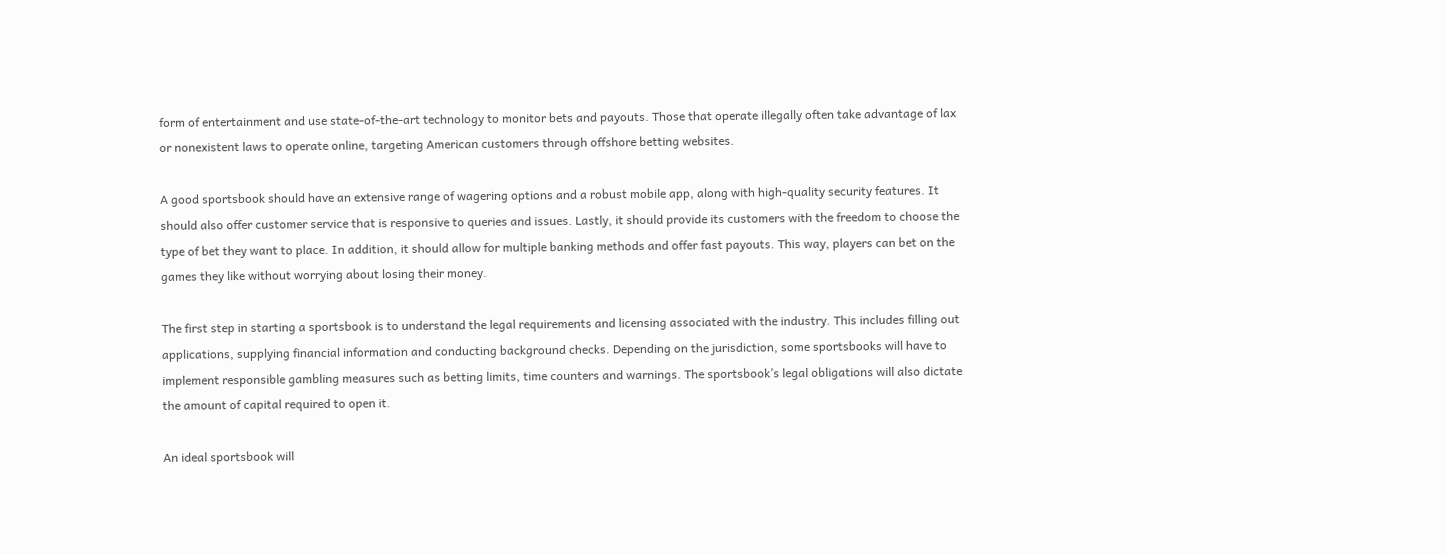form of entertainment and use state-of-the-art technology to monitor bets and payouts. Those that operate illegally often take advantage of lax or nonexistent laws to operate online, targeting American customers through offshore betting websites.

A good sportsbook should have an extensive range of wagering options and a robust mobile app, along with high-quality security features. It should also offer customer service that is responsive to queries and issues. Lastly, it should provide its customers with the freedom to choose the type of bet they want to place. In addition, it should allow for multiple banking methods and offer fast payouts. This way, players can bet on the games they like without worrying about losing their money.

The first step in starting a sportsbook is to understand the legal requirements and licensing associated with the industry. This includes filling out applications, supplying financial information and conducting background checks. Depending on the jurisdiction, some sportsbooks will have to implement responsible gambling measures such as betting limits, time counters and warnings. The sportsbook’s legal obligations will also dictate the amount of capital required to open it.

An ideal sportsbook will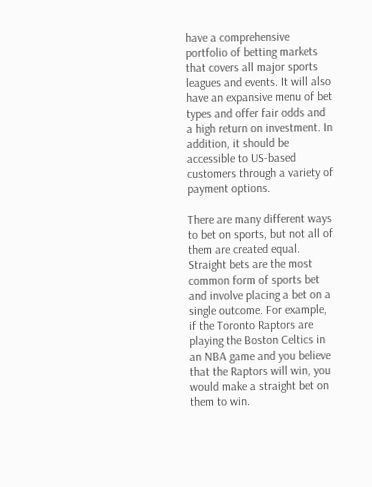have a comprehensive portfolio of betting markets that covers all major sports leagues and events. It will also have an expansive menu of bet types and offer fair odds and a high return on investment. In addition, it should be accessible to US-based customers through a variety of payment options.

There are many different ways to bet on sports, but not all of them are created equal. Straight bets are the most common form of sports bet and involve placing a bet on a single outcome. For example, if the Toronto Raptors are playing the Boston Celtics in an NBA game and you believe that the Raptors will win, you would make a straight bet on them to win.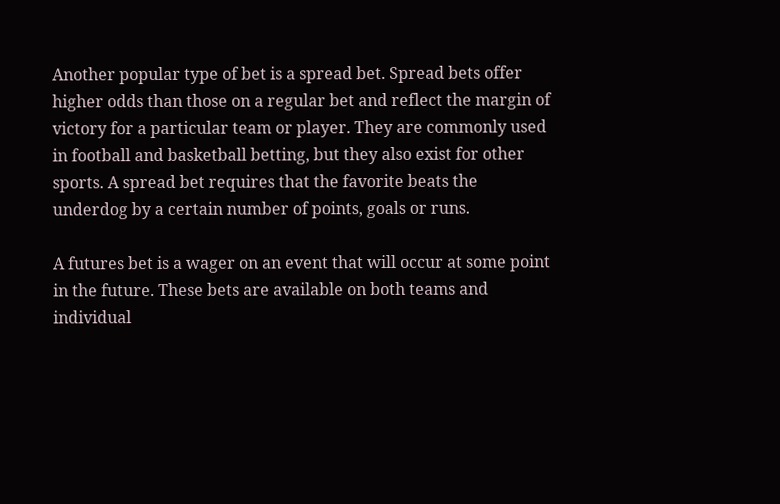Another popular type of bet is a spread bet. Spread bets offer higher odds than those on a regular bet and reflect the margin of victory for a particular team or player. They are commonly used in football and basketball betting, but they also exist for other sports. A spread bet requires that the favorite beats the underdog by a certain number of points, goals or runs.

A futures bet is a wager on an event that will occur at some point in the future. These bets are available on both teams and individual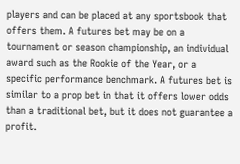players and can be placed at any sportsbook that offers them. A futures bet may be on a tournament or season championship, an individual award such as the Rookie of the Year, or a specific performance benchmark. A futures bet is similar to a prop bet in that it offers lower odds than a traditional bet, but it does not guarantee a profit.